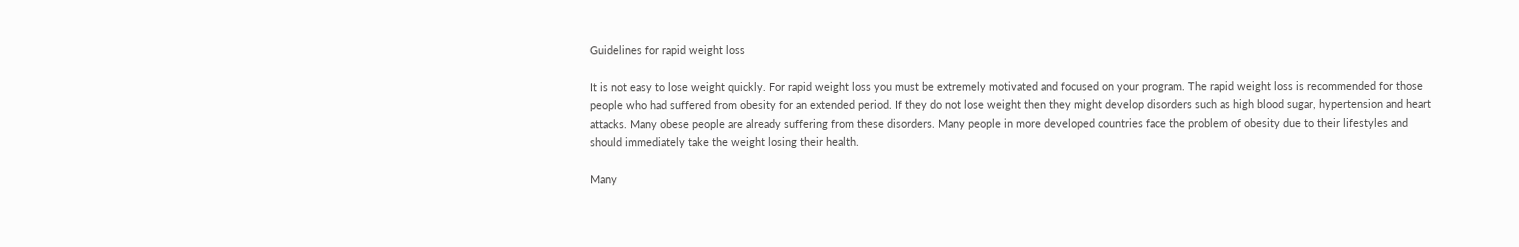Guidelines for rapid weight loss

It is not easy to lose weight quickly. For rapid weight loss you must be extremely motivated and focused on your program. The rapid weight loss is recommended for those people who had suffered from obesity for an extended period. If they do not lose weight then they might develop disorders such as high blood sugar, hypertension and heart attacks. Many obese people are already suffering from these disorders. Many people in more developed countries face the problem of obesity due to their lifestyles and should immediately take the weight losing their health.

Many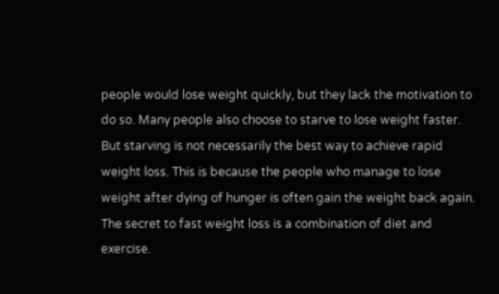people would lose weight quickly, but they lack the motivation to do so. Many people also choose to starve to lose weight faster. But starving is not necessarily the best way to achieve rapid weight loss. This is because the people who manage to lose weight after dying of hunger is often gain the weight back again. The secret to fast weight loss is a combination of diet and exercise.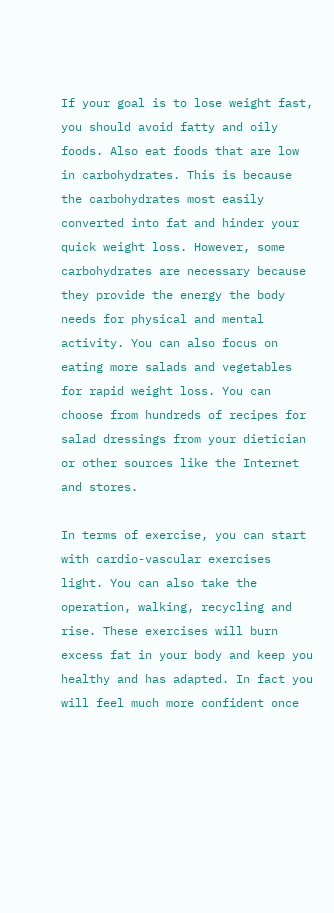If your goal is to lose weight fast, you should avoid fatty and oily foods. Also eat foods that are low in carbohydrates. This is because the carbohydrates most easily converted into fat and hinder your quick weight loss. However, some carbohydrates are necessary because they provide the energy the body needs for physical and mental activity. You can also focus on eating more salads and vegetables for rapid weight loss. You can choose from hundreds of recipes for salad dressings from your dietician or other sources like the Internet and stores.

In terms of exercise, you can start with cardio-vascular exercises light. You can also take the operation, walking, recycling and rise. These exercises will burn excess fat in your body and keep you healthy and has adapted. In fact you will feel much more confident once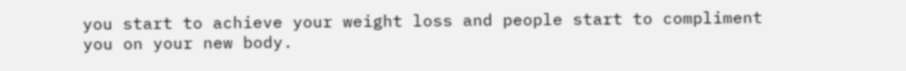you start to achieve your weight loss and people start to compliment you on your new body.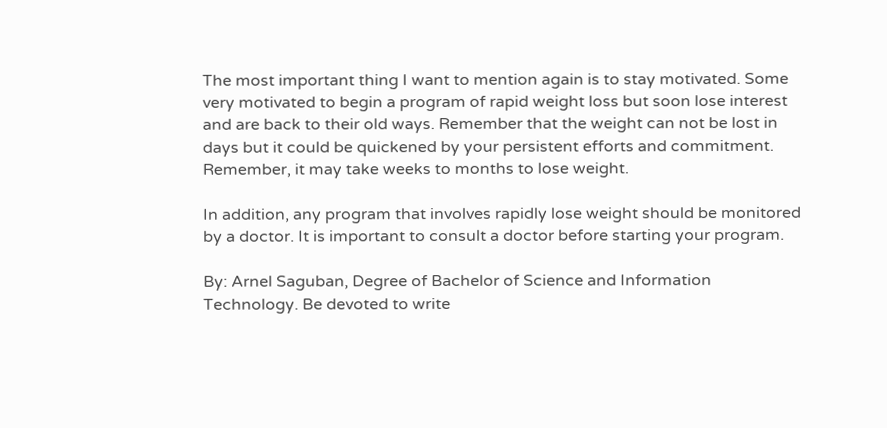The most important thing I want to mention again is to stay motivated. Some very motivated to begin a program of rapid weight loss but soon lose interest and are back to their old ways. Remember that the weight can not be lost in days but it could be quickened by your persistent efforts and commitment. Remember, it may take weeks to months to lose weight.

In addition, any program that involves rapidly lose weight should be monitored by a doctor. It is important to consult a doctor before starting your program.

By: Arnel Saguban, Degree of Bachelor of Science and Information Technology. Be devoted to write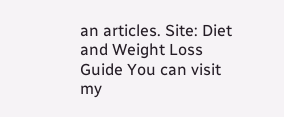an articles. Site: Diet and Weight Loss Guide You can visit my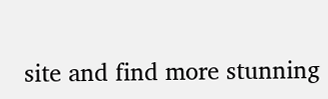site and find more stunning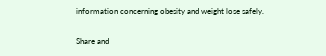information concerning obesity and weight lose safely.

Share and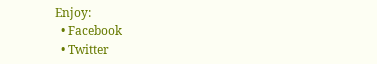Enjoy:
  • Facebook
  • Twitter